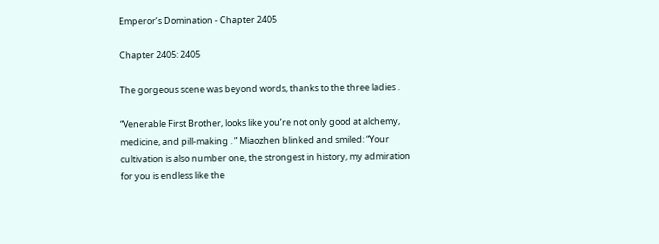Emperor’s Domination - Chapter 2405

Chapter 2405: 2405

The gorgeous scene was beyond words, thanks to the three ladies .

“Venerable First Brother, looks like you’re not only good at alchemy, medicine, and pill-making . ” Miaozhen blinked and smiled: “Your cultivation is also number one, the strongest in history, my admiration for you is endless like the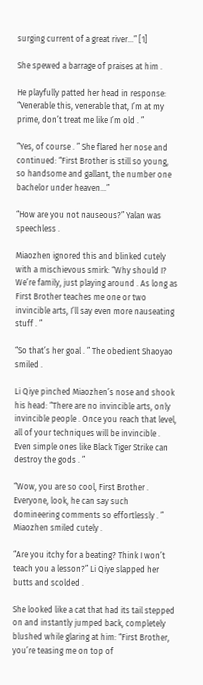surging current of a great river…” [1]

She spewed a barrage of praises at him .

He playfully patted her head in response: “Venerable this, venerable that, I’m at my prime, don’t treat me like I’m old . ”

“Yes, of course . ” She flared her nose and continued: “First Brother is still so young, so handsome and gallant, the number one bachelor under heaven…”

“How are you not nauseous?” Yalan was speechless .

Miaozhen ignored this and blinked cutely with a mischievous smirk: “Why should I? We’re family, just playing around . As long as First Brother teaches me one or two invincible arts, I’ll say even more nauseating stuff . ”

“So that’s her goal . ” The obedient Shaoyao smiled .

Li Qiye pinched Miaozhen’s nose and shook his head: “There are no invincible arts, only invincible people . Once you reach that level, all of your techniques will be invincible . Even simple ones like Black Tiger Strike can destroy the gods . ”

“Wow, you are so cool, First Brother . Everyone, look, he can say such domineering comments so effortlessly . ” Miaozhen smiled cutely .

“Are you itchy for a beating? Think I won’t teach you a lesson?” Li Qiye slapped her butts and scolded .

She looked like a cat that had its tail stepped on and instantly jumped back, completely blushed while glaring at him: “First Brother, you’re teasing me on top of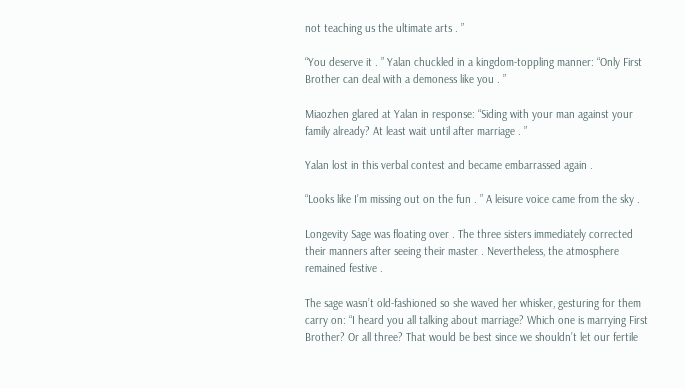not teaching us the ultimate arts . ”

“You deserve it . ” Yalan chuckled in a kingdom-toppling manner: “Only First Brother can deal with a demoness like you . ”

Miaozhen glared at Yalan in response: “Siding with your man against your family already? At least wait until after marriage . ”

Yalan lost in this verbal contest and became embarrassed again .

“Looks like I’m missing out on the fun . ” A leisure voice came from the sky .

Longevity Sage was floating over . The three sisters immediately corrected their manners after seeing their master . Nevertheless, the atmosphere remained festive .

The sage wasn’t old-fashioned so she waved her whisker, gesturing for them carry on: “I heard you all talking about marriage? Which one is marrying First Brother? Or all three? That would be best since we shouldn’t let our fertile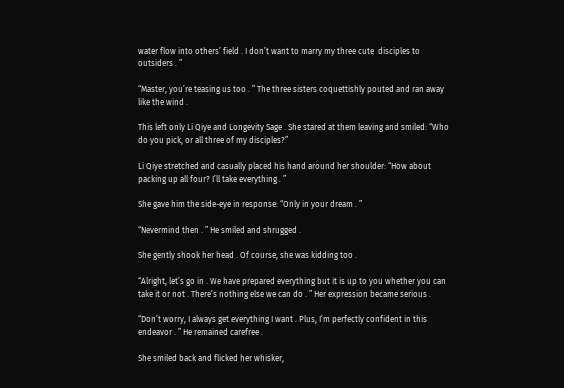water flow into others’ field . I don’t want to marry my three cute  disciples to outsiders . ”

“Master, you’re teasing us too . ” The three sisters coquettishly pouted and ran away like the wind .

This left only Li Qiye and Longevity Sage . She stared at them leaving and smiled: “Who do you pick, or all three of my disciples?”

Li Qiye stretched and casually placed his hand around her shoulder: “How about packing up all four? I’ll take everything . ”

She gave him the side-eye in response: “Only in your dream . ”

“Nevermind then . ” He smiled and shrugged .

She gently shook her head . Of course, she was kidding too .

“Alright, let’s go in . We have prepared everything but it is up to you whether you can take it or not . There’s nothing else we can do . ” Her expression became serious .

“Don’t worry, I always get everything I want . Plus, I’m perfectly confident in this endeavor . ” He remained carefree .

She smiled back and flicked her whisker,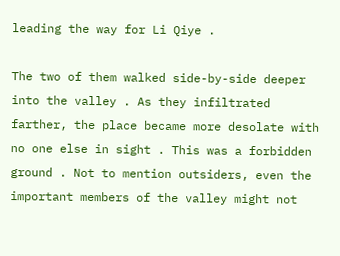leading the way for Li Qiye .

The two of them walked side-by-side deeper into the valley . As they infiltrated farther, the place became more desolate with no one else in sight . This was a forbidden ground . Not to mention outsiders, even the important members of the valley might not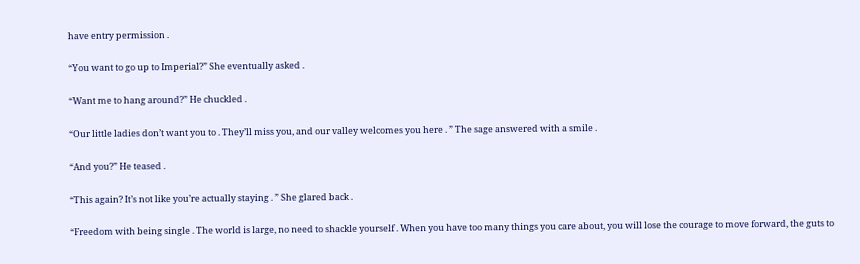have entry permission .

“You want to go up to Imperial?” She eventually asked .

“Want me to hang around?” He chuckled .

“Our little ladies don’t want you to . They’ll miss you, and our valley welcomes you here . ” The sage answered with a smile .

“And you?” He teased .

“This again? It’s not like you’re actually staying . ” She glared back .

“Freedom with being single . The world is large, no need to shackle yourself . When you have too many things you care about, you will lose the courage to move forward, the guts to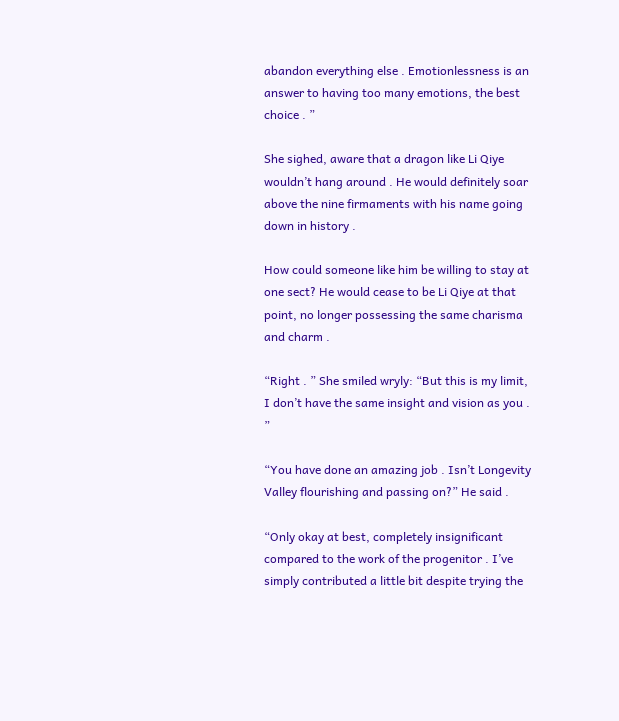abandon everything else . Emotionlessness is an answer to having too many emotions, the best choice . ”

She sighed, aware that a dragon like Li Qiye wouldn’t hang around . He would definitely soar above the nine firmaments with his name going down in history .

How could someone like him be willing to stay at one sect? He would cease to be Li Qiye at that point, no longer possessing the same charisma and charm .

“Right . ” She smiled wryly: “But this is my limit, I don’t have the same insight and vision as you . ”

“You have done an amazing job . Isn’t Longevity Valley flourishing and passing on?” He said .

“Only okay at best, completely insignificant compared to the work of the progenitor . I’ve simply contributed a little bit despite trying the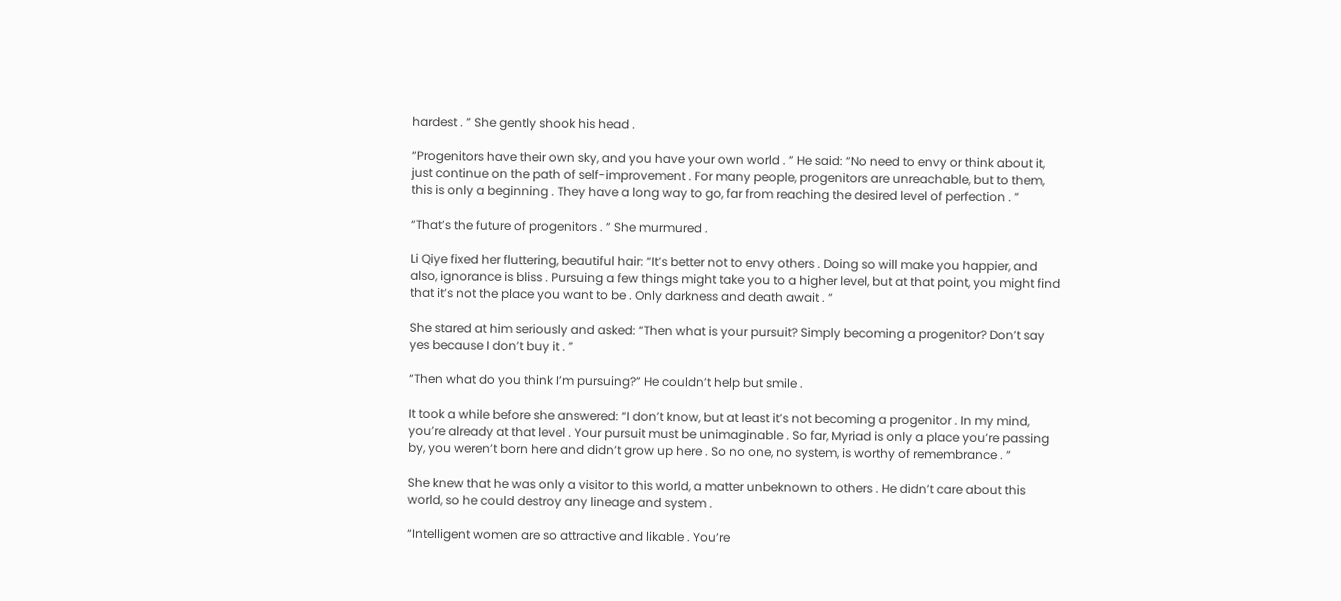hardest . ” She gently shook his head .

“Progenitors have their own sky, and you have your own world . ” He said: “No need to envy or think about it, just continue on the path of self-improvement . For many people, progenitors are unreachable, but to them, this is only a beginning . They have a long way to go, far from reaching the desired level of perfection . ”

“That’s the future of progenitors . ” She murmured .

Li Qiye fixed her fluttering, beautiful hair: “It’s better not to envy others . Doing so will make you happier, and also, ignorance is bliss . Pursuing a few things might take you to a higher level, but at that point, you might find that it’s not the place you want to be . Only darkness and death await . ”

She stared at him seriously and asked: “Then what is your pursuit? Simply becoming a progenitor? Don’t say yes because I don’t buy it . ”

“Then what do you think I’m pursuing?” He couldn’t help but smile .

It took a while before she answered: “I don’t know, but at least it’s not becoming a progenitor . In my mind, you’re already at that level . Your pursuit must be unimaginable . So far, Myriad is only a place you’re passing by, you weren’t born here and didn’t grow up here . So no one, no system, is worthy of remembrance . ”

She knew that he was only a visitor to this world, a matter unbeknown to others . He didn’t care about this world, so he could destroy any lineage and system .

“Intelligent women are so attractive and likable . You’re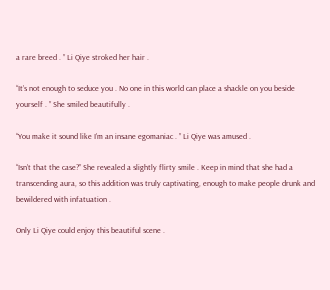a rare breed . ” Li Qiye stroked her hair .

“It’s not enough to seduce you . No one in this world can place a shackle on you beside yourself . ” She smiled beautifully .

“You make it sound like I’m an insane egomaniac . ” Li Qiye was amused .

“Isn’t that the case?” She revealed a slightly flirty smile . Keep in mind that she had a transcending aura, so this addition was truly captivating, enough to make people drunk and bewildered with infatuation .

Only Li Qiye could enjoy this beautiful scene .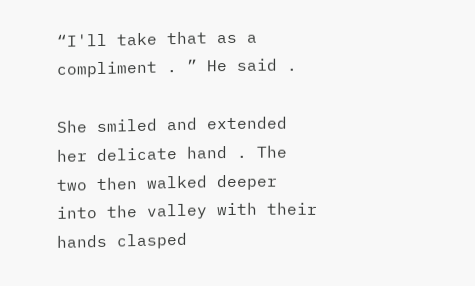“I'll take that as a compliment . ” He said .

She smiled and extended her delicate hand . The two then walked deeper into the valley with their hands clasped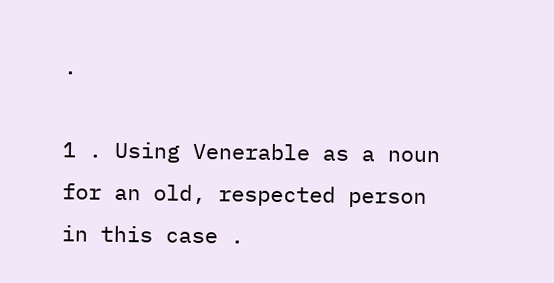.

1 . Using Venerable as a noun for an old, respected person in this case .